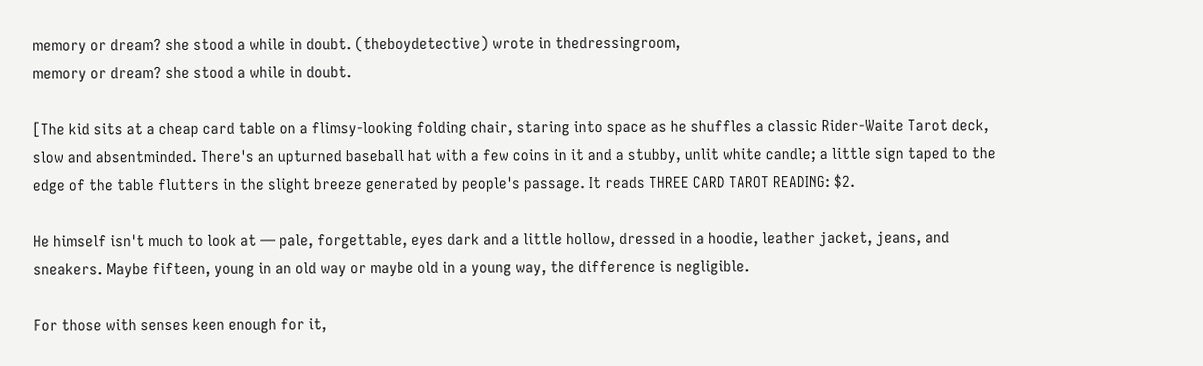memory or dream? she stood a while in doubt. (theboydetective) wrote in thedressingroom,
memory or dream? she stood a while in doubt.

[The kid sits at a cheap card table on a flimsy-looking folding chair, staring into space as he shuffles a classic Rider-Waite Tarot deck, slow and absentminded. There's an upturned baseball hat with a few coins in it and a stubby, unlit white candle; a little sign taped to the edge of the table flutters in the slight breeze generated by people's passage. It reads THREE CARD TAROT READING: $2.

He himself isn't much to look at — pale, forgettable, eyes dark and a little hollow, dressed in a hoodie, leather jacket, jeans, and sneakers. Maybe fifteen, young in an old way or maybe old in a young way, the difference is negligible.

For those with senses keen enough for it,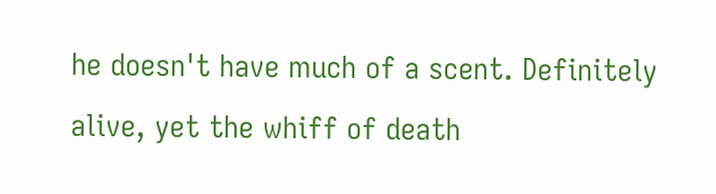he doesn't have much of a scent. Definitely alive, yet the whiff of death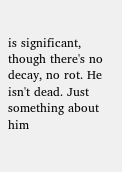is significant, though there's no decay, no rot. He isn't dead. Just something about him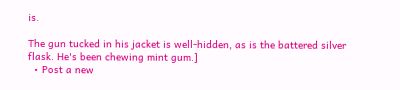is.

The gun tucked in his jacket is well-hidden, as is the battered silver flask. He's been chewing mint gum.]
  • Post a new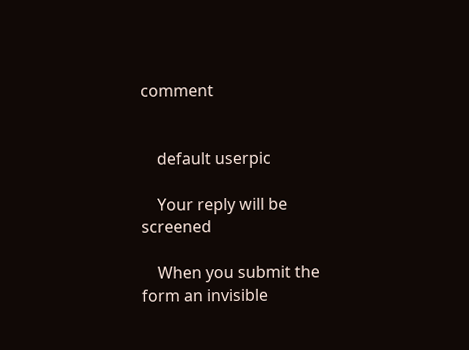comment


    default userpic

    Your reply will be screened

    When you submit the form an invisible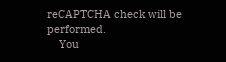reCAPTCHA check will be performed.
    You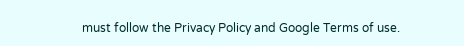must follow the Privacy Policy and Google Terms of use.